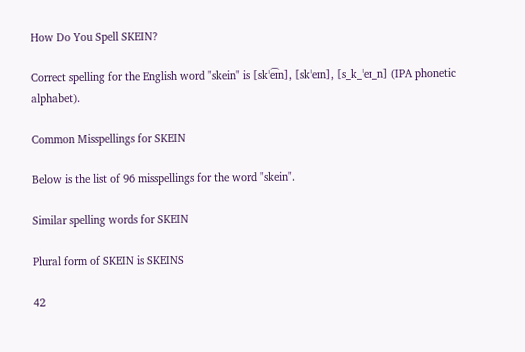How Do You Spell SKEIN?

Correct spelling for the English word "skein" is [skˈe͡ɪn], [skˈeɪn], [s_k_ˈeɪ_n] (IPA phonetic alphabet).

Common Misspellings for SKEIN

Below is the list of 96 misspellings for the word "skein".

Similar spelling words for SKEIN

Plural form of SKEIN is SKEINS

42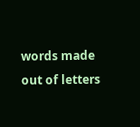words made out of letters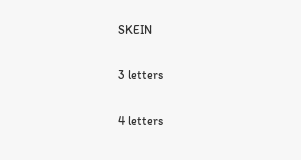SKEIN

3 letters

4 letters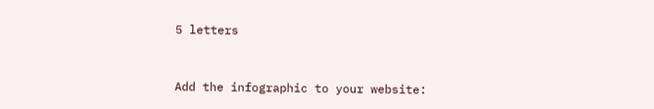5 letters


Add the infographic to your website: